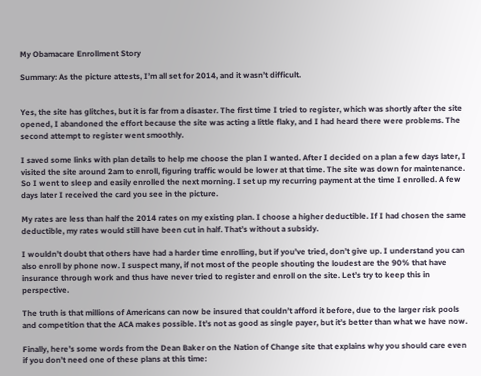My Obamacare Enrollment Story

Summary: As the picture attests, I’m all set for 2014, and it wasn’t difficult.


Yes, the site has glitches, but it is far from a disaster. The first time I tried to register, which was shortly after the site opened, I abandoned the effort because the site was acting a little flaky, and I had heard there were problems. The second attempt to register went smoothly.

I saved some links with plan details to help me choose the plan I wanted. After I decided on a plan a few days later, I visited the site around 2am to enroll, figuring traffic would be lower at that time. The site was down for maintenance. So I went to sleep and easily enrolled the next morning. I set up my recurring payment at the time I enrolled. A few days later I received the card you see in the picture.

My rates are less than half the 2014 rates on my existing plan. I choose a higher deductible. If I had chosen the same deductible, my rates would still have been cut in half. That’s without a subsidy.

I wouldn’t doubt that others have had a harder time enrolling, but if you’ve tried, don’t give up. I understand you can also enroll by phone now. I suspect many, if not most of the people shouting the loudest are the 90% that have insurance through work and thus have never tried to register and enroll on the site. Let’s try to keep this in perspective.

The truth is that millions of Americans can now be insured that couldn’t afford it before, due to the larger risk pools and competition that the ACA makes possible. It’s not as good as single payer, but it’s better than what we have now.

Finally, here’s some words from the Dean Baker on the Nation of Change site that explains why you should care even if you don’t need one of these plans at this time: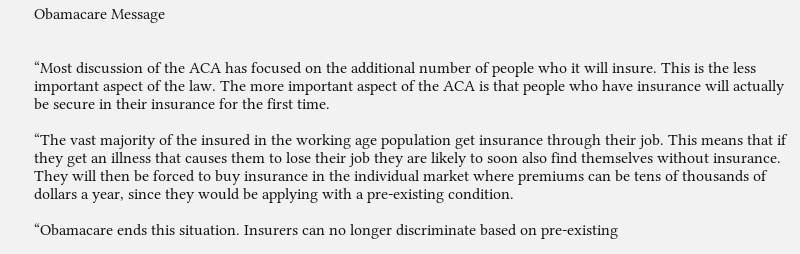Obamacare Message


“Most discussion of the ACA has focused on the additional number of people who it will insure. This is the less important aspect of the law. The more important aspect of the ACA is that people who have insurance will actually be secure in their insurance for the first time.

“The vast majority of the insured in the working age population get insurance through their job. This means that if they get an illness that causes them to lose their job they are likely to soon also find themselves without insurance. They will then be forced to buy insurance in the individual market where premiums can be tens of thousands of dollars a year, since they would be applying with a pre-existing condition.

“Obamacare ends this situation. Insurers can no longer discriminate based on pre-existing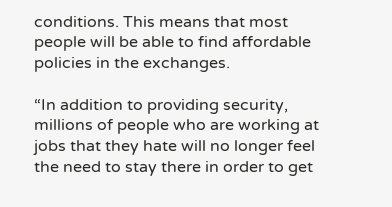conditions. This means that most people will be able to find affordable policies in the exchanges.

“In addition to providing security, millions of people who are working at jobs that they hate will no longer feel the need to stay there in order to get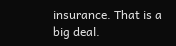insurance. That is a big deal.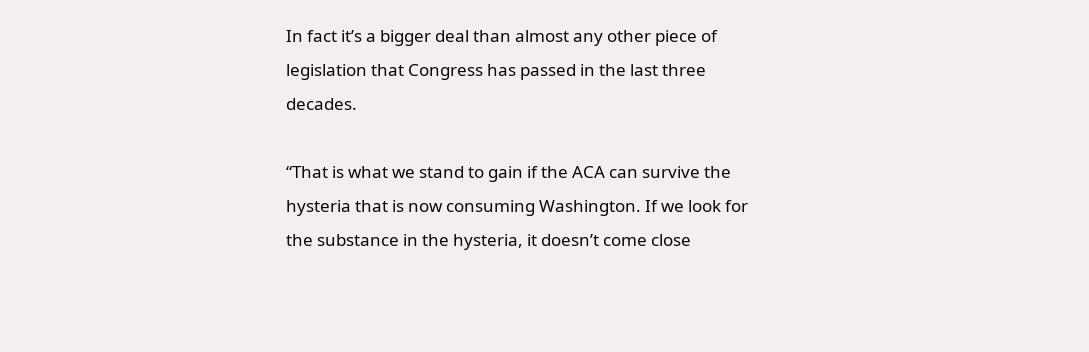In fact it’s a bigger deal than almost any other piece of legislation that Congress has passed in the last three decades.

“That is what we stand to gain if the ACA can survive the hysteria that is now consuming Washington. If we look for the substance in the hysteria, it doesn’t come close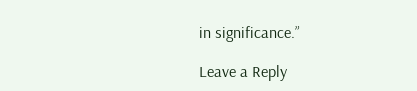in significance.”

Leave a Reply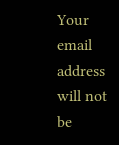Your email address will not be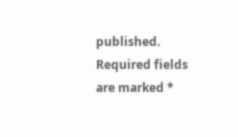published. Required fields are marked *